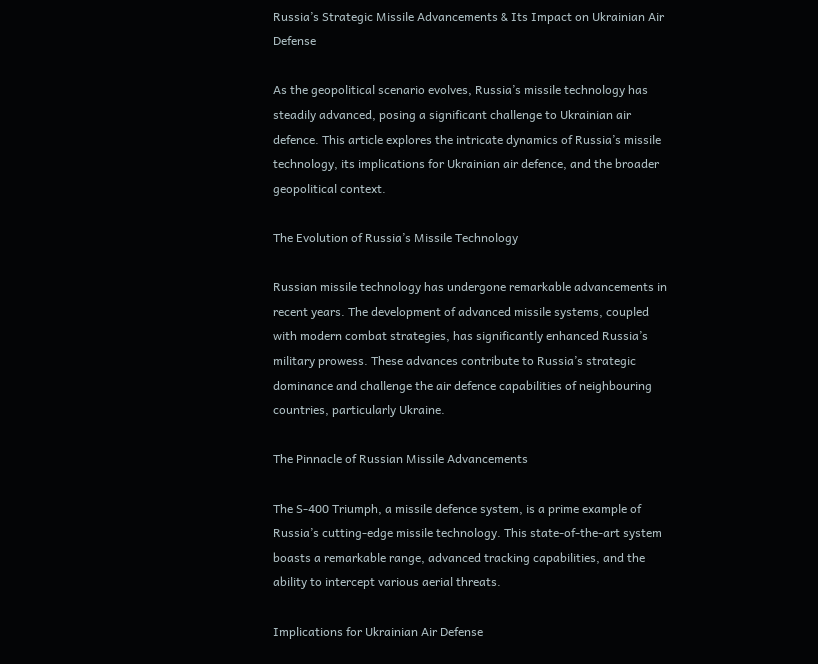Russia’s Strategic Missile Advancements & Its Impact on Ukrainian Air Defense

As the geopolitical scenario evolves, Russia’s missile technology has steadily advanced, posing a significant challenge to Ukrainian air defence. This article explores the intricate dynamics of Russia’s missile technology, its implications for Ukrainian air defence, and the broader geopolitical context.

The Evolution of Russia’s Missile Technology

Russian missile technology has undergone remarkable advancements in recent years. The development of advanced missile systems, coupled with modern combat strategies, has significantly enhanced Russia’s military prowess. These advances contribute to Russia’s strategic dominance and challenge the air defence capabilities of neighbouring countries, particularly Ukraine.

The Pinnacle of Russian Missile Advancements

The S-400 Triumph, a missile defence system, is a prime example of Russia’s cutting-edge missile technology. This state-of-the-art system boasts a remarkable range, advanced tracking capabilities, and the ability to intercept various aerial threats.

Implications for Ukrainian Air Defense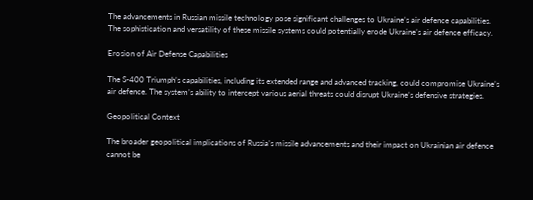The advancements in Russian missile technology pose significant challenges to Ukraine’s air defence capabilities. The sophistication and versatility of these missile systems could potentially erode Ukraine’s air defence efficacy.

Erosion of Air Defense Capabilities

The S-400 Triumph’s capabilities, including its extended range and advanced tracking, could compromise Ukraine’s air defence. The system’s ability to intercept various aerial threats could disrupt Ukraine’s defensive strategies.

Geopolitical Context

The broader geopolitical implications of Russia’s missile advancements and their impact on Ukrainian air defence cannot be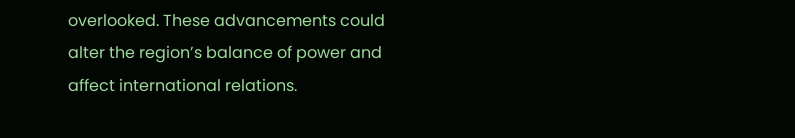overlooked. These advancements could alter the region’s balance of power and affect international relations.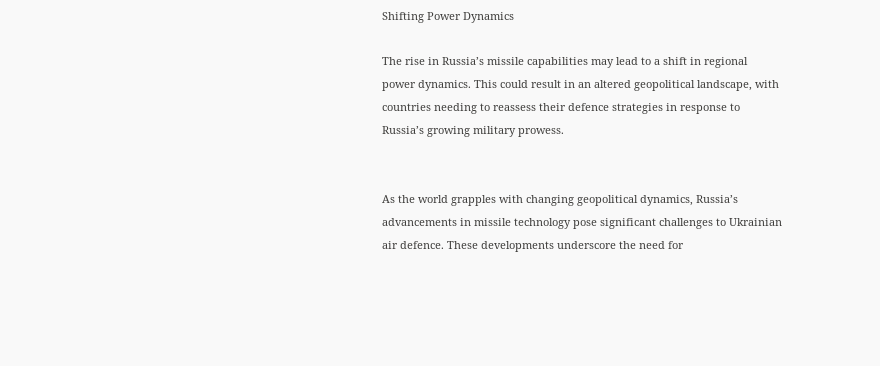Shifting Power Dynamics

The rise in Russia’s missile capabilities may lead to a shift in regional power dynamics. This could result in an altered geopolitical landscape, with countries needing to reassess their defence strategies in response to Russia’s growing military prowess.


As the world grapples with changing geopolitical dynamics, Russia’s advancements in missile technology pose significant challenges to Ukrainian air defence. These developments underscore the need for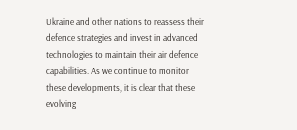Ukraine and other nations to reassess their defence strategies and invest in advanced technologies to maintain their air defence capabilities. As we continue to monitor these developments, it is clear that these evolving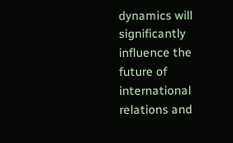dynamics will significantly influence the future of international relations and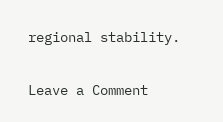regional stability.

Leave a Comment